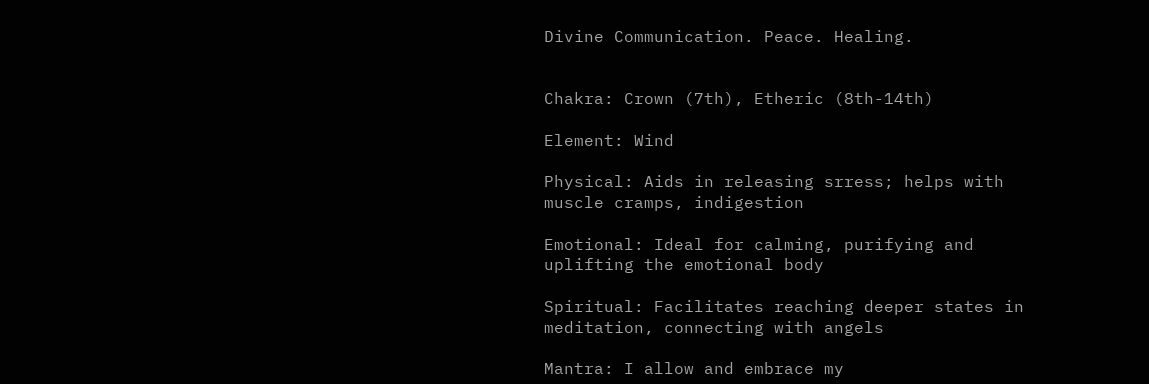Divine Communication. Peace. Healing.


Chakra: Crown (7th), Etheric (8th-14th)

Element: Wind

Physical: Aids in releasing srress; helps with muscle cramps, indigestion

Emotional: Ideal for calming, purifying and uplifting the emotional body

Spiritual: Facilitates reaching deeper states in meditation, connecting with angels

Mantra: I allow and embrace my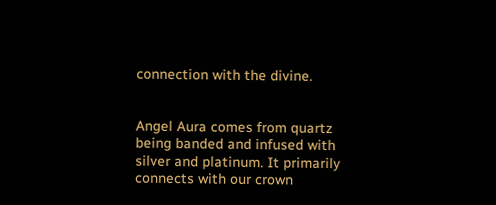connection with the divine.


Angel Aura comes from quartz being banded and infused with silver and platinum. It primarily connects with our crown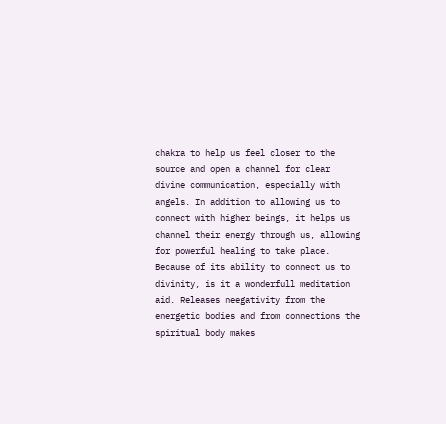chakra to help us feel closer to the source and open a channel for clear divine communication, especially with angels. In addition to allowing us to connect with higher beings, it helps us channel their energy through us, allowing for powerful healing to take place. Because of its ability to connect us to divinity, is it a wonderfull meditation aid. Releases neegativity from the energetic bodies and from connections the spiritual body makes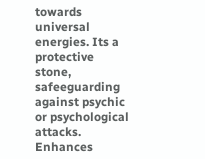towards universal energies. Its a protective stone, safeeguarding against psychic or psychological attacks. Enhances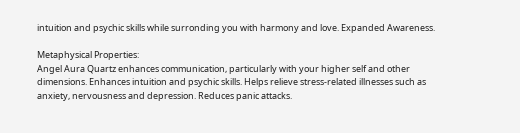intuition and psychic skills while surronding you with harmony and love. Expanded Awareness.

Metaphysical Properties:
Angel Aura Quartz enhances communication, particularly with your higher self and other dimensions. Enhances intuition and psychic skills. Helps relieve stress-related illnesses such as anxiety, nervousness and depression. Reduces panic attacks.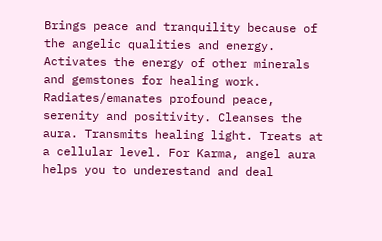Brings peace and tranquility because of the angelic qualities and energy. Activates the energy of other minerals and gemstones for healing work. Radiates/emanates profound peace, serenity and positivity. Cleanses the aura. Transmits healing light. Treats at a cellular level. For Karma, angel aura helps you to underestand and deal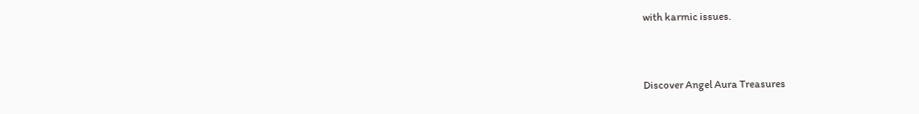with karmic issues.


Discover Angel Aura Treasures